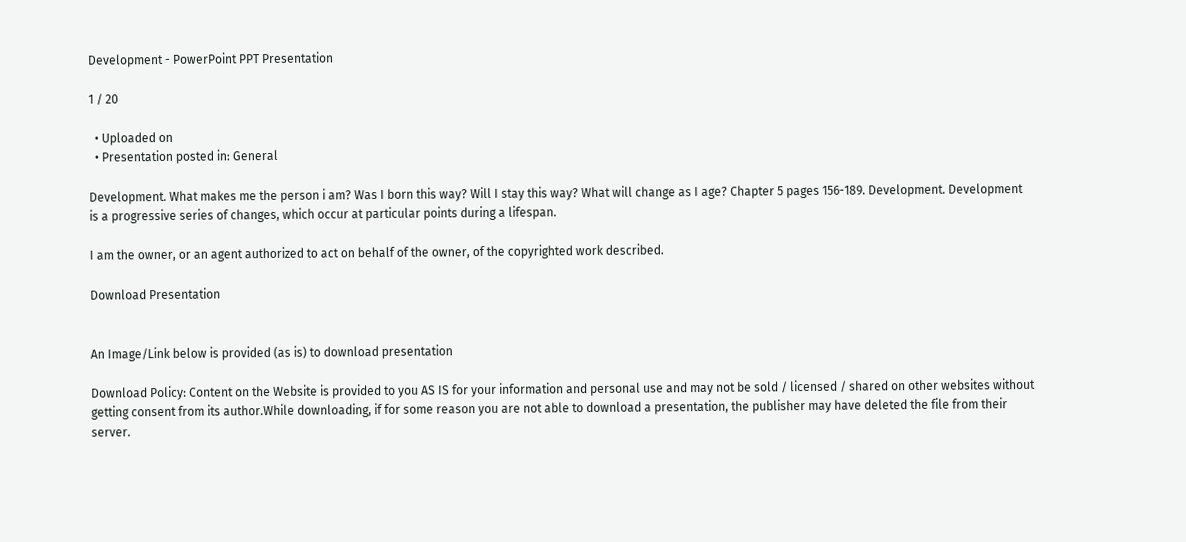Development - PowerPoint PPT Presentation

1 / 20

  • Uploaded on
  • Presentation posted in: General

Development. What makes me the person i am? Was I born this way? Will I stay this way? What will change as I age? Chapter 5 pages 156-189. Development. Development is a progressive series of changes, which occur at particular points during a lifespan.

I am the owner, or an agent authorized to act on behalf of the owner, of the copyrighted work described.

Download Presentation


An Image/Link below is provided (as is) to download presentation

Download Policy: Content on the Website is provided to you AS IS for your information and personal use and may not be sold / licensed / shared on other websites without getting consent from its author.While downloading, if for some reason you are not able to download a presentation, the publisher may have deleted the file from their server.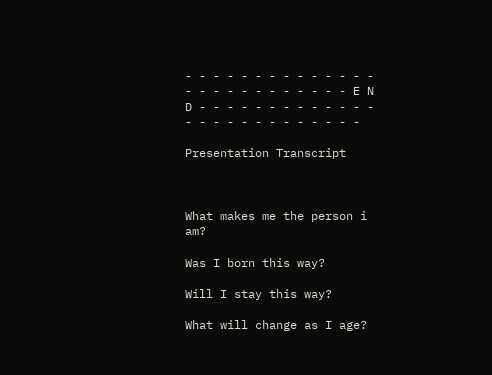- - - - - - - - - - - - - - - - - - - - - - - - - - E N D - - - - - - - - - - - - - - - - - - - - - - - - - -

Presentation Transcript



What makes me the person i am?

Was I born this way?

Will I stay this way?

What will change as I age?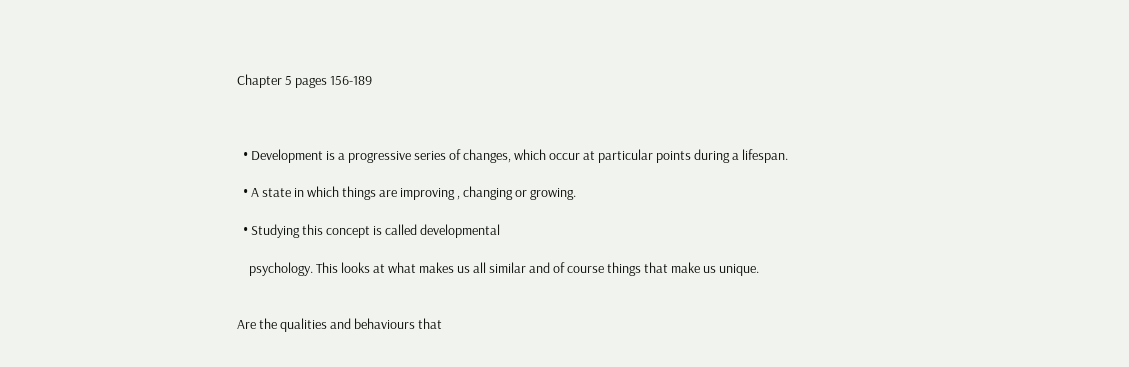Chapter 5 pages 156-189



  • Development is a progressive series of changes, which occur at particular points during a lifespan.

  • A state in which things are improving , changing or growing.

  • Studying this concept is called developmental

    psychology. This looks at what makes us all similar and of course things that make us unique.


Are the qualities and behaviours that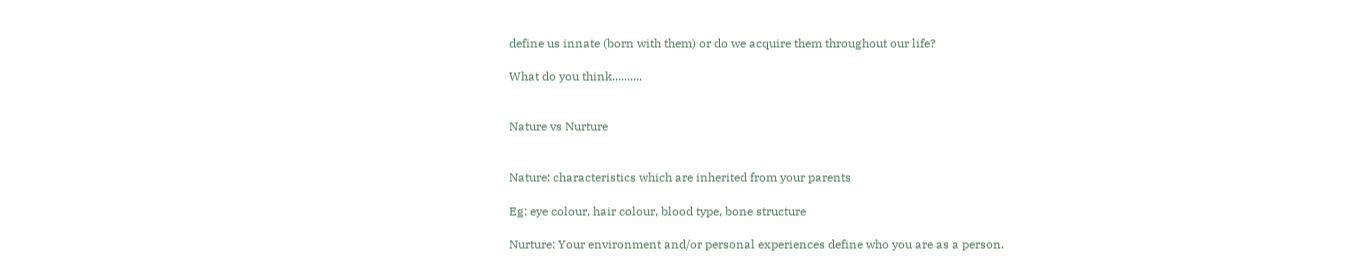define us innate (born with them) or do we acquire them throughout our life?

What do you think..........


Nature vs Nurture


Nature: characteristics which are inherited from your parents

Eg: eye colour, hair colour, blood type, bone structure

Nurture: Your environment and/or personal experiences define who you are as a person.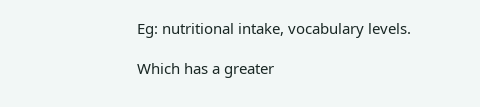Eg: nutritional intake, vocabulary levels.

Which has a greater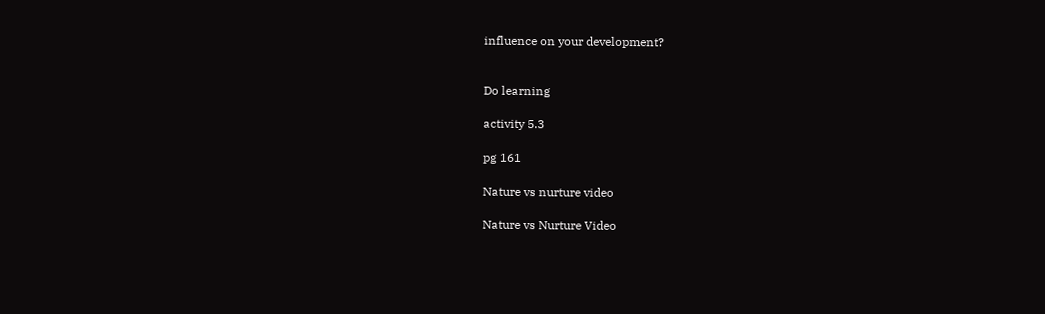influence on your development?


Do learning

activity 5.3

pg 161

Nature vs nurture video

Nature vs Nurture Video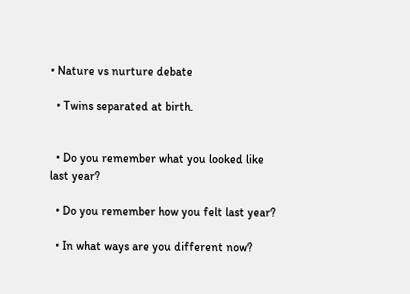• Nature vs nurture debate

  • Twins separated at birth.


  • Do you remember what you looked like last year?

  • Do you remember how you felt last year?

  • In what ways are you different now?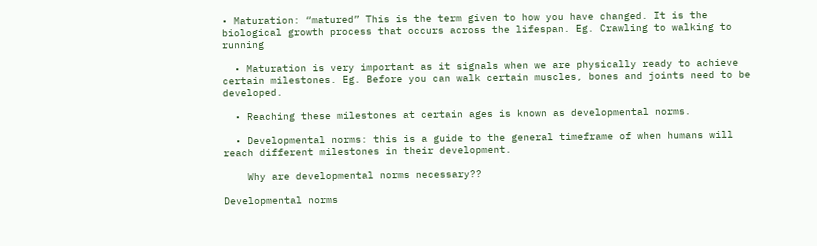• Maturation: “matured” This is the term given to how you have changed. It is the biological growth process that occurs across the lifespan. Eg. Crawling to walking to running

  • Maturation is very important as it signals when we are physically ready to achieve certain milestones. Eg. Before you can walk certain muscles, bones and joints need to be developed.

  • Reaching these milestones at certain ages is known as developmental norms.

  • Developmental norms: this is a guide to the general timeframe of when humans will reach different milestones in their development.

    Why are developmental norms necessary??

Developmental norms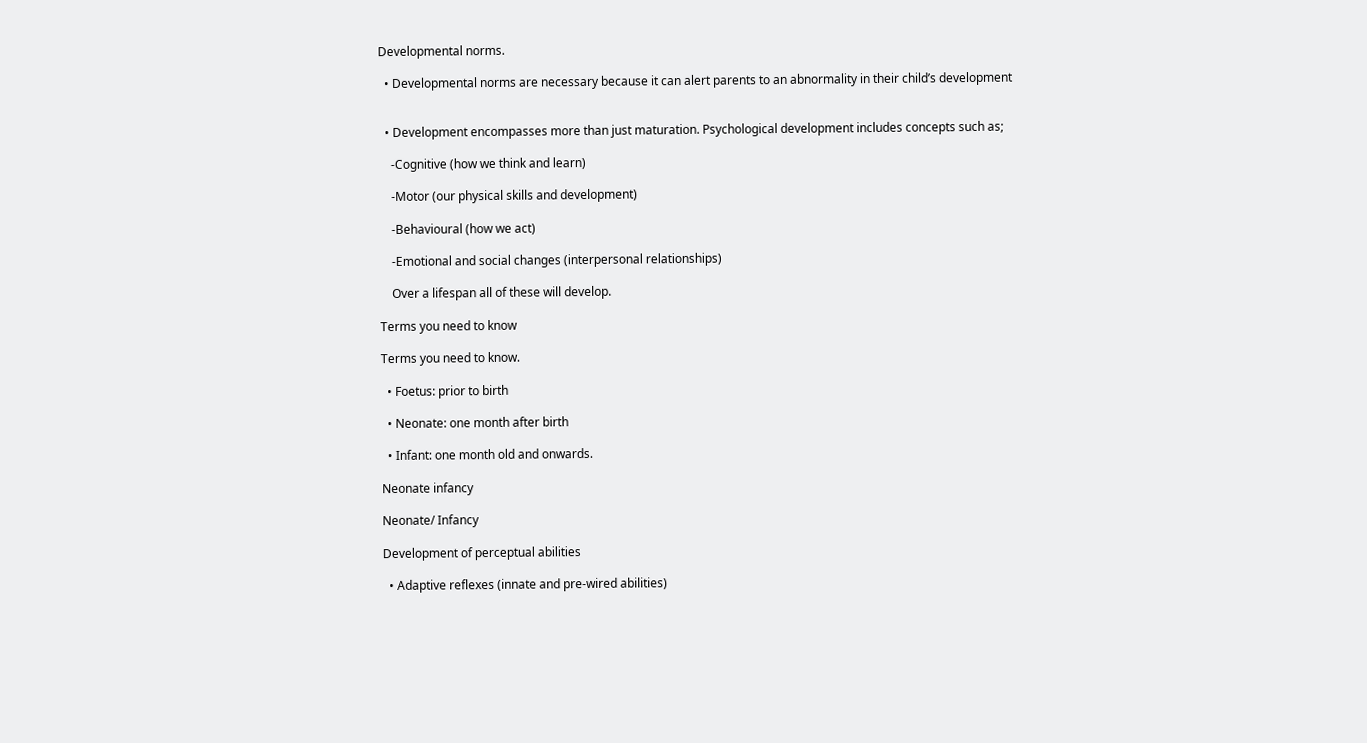Developmental norms.

  • Developmental norms are necessary because it can alert parents to an abnormality in their child’s development


  • Development encompasses more than just maturation. Psychological development includes concepts such as;

    -Cognitive (how we think and learn)

    -Motor (our physical skills and development)

    -Behavioural (how we act)

    -Emotional and social changes (interpersonal relationships)

    Over a lifespan all of these will develop.

Terms you need to know

Terms you need to know.

  • Foetus: prior to birth

  • Neonate: one month after birth

  • Infant: one month old and onwards.

Neonate infancy

Neonate/ Infancy

Development of perceptual abilities

  • Adaptive reflexes (innate and pre-wired abilities)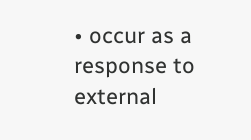• occur as a response to external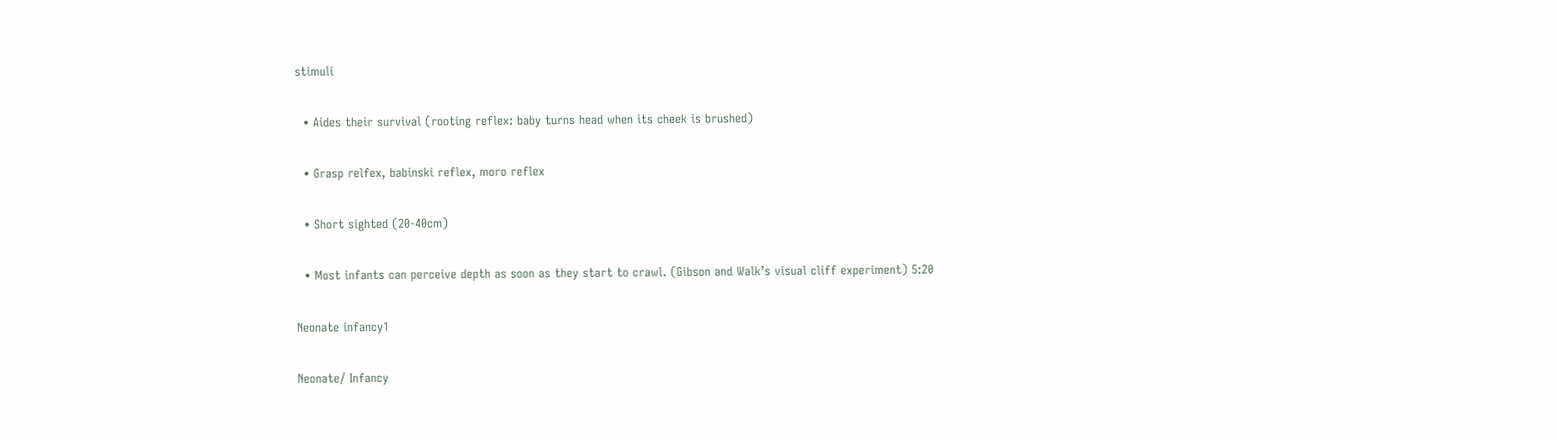stimuli

  • Aides their survival (rooting reflex: baby turns head when its cheek is brushed)

  • Grasp relfex, babinski reflex, moro reflex

  • Short sighted (20-40cm)

  • Most infants can perceive depth as soon as they start to crawl. (Gibson and Walk’s visual cliff experiment) 5:20

Neonate infancy1

Neonate/ Infancy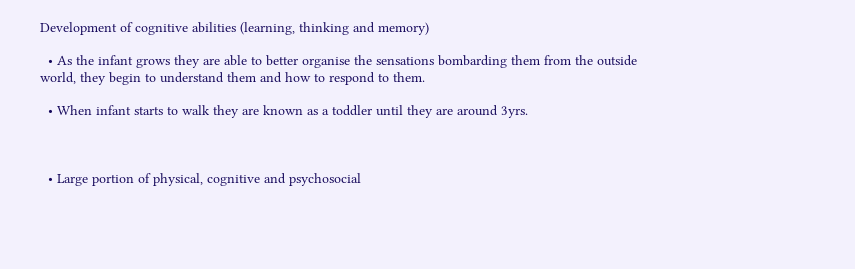Development of cognitive abilities (learning, thinking and memory)

  • As the infant grows they are able to better organise the sensations bombarding them from the outside world, they begin to understand them and how to respond to them.

  • When infant starts to walk they are known as a toddler until they are around 3yrs.



  • Large portion of physical, cognitive and psychosocial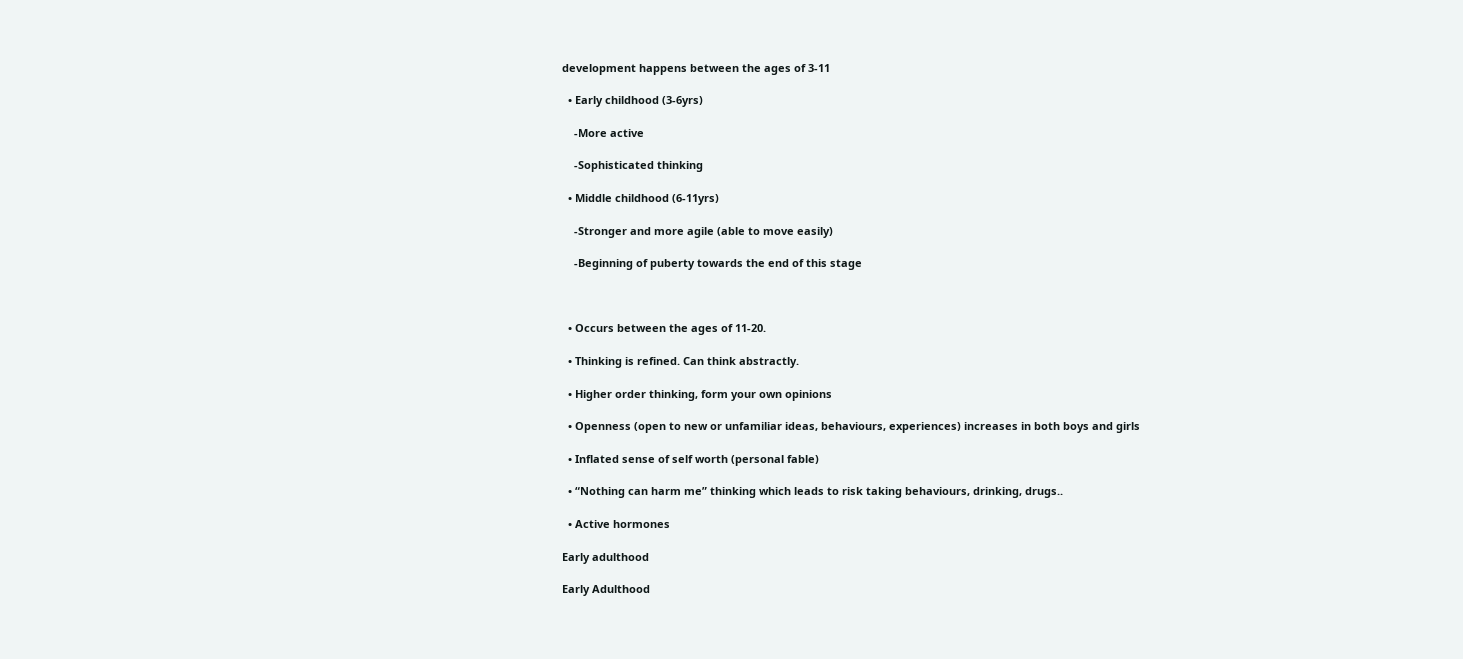development happens between the ages of 3-11

  • Early childhood (3-6yrs)

    -More active

    -Sophisticated thinking

  • Middle childhood (6-11yrs)

    -Stronger and more agile (able to move easily)

    -Beginning of puberty towards the end of this stage



  • Occurs between the ages of 11-20.

  • Thinking is refined. Can think abstractly.

  • Higher order thinking, form your own opinions

  • Openness (open to new or unfamiliar ideas, behaviours, experiences) increases in both boys and girls

  • Inflated sense of self worth (personal fable)

  • “Nothing can harm me” thinking which leads to risk taking behaviours, drinking, drugs..

  • Active hormones

Early adulthood

Early Adulthood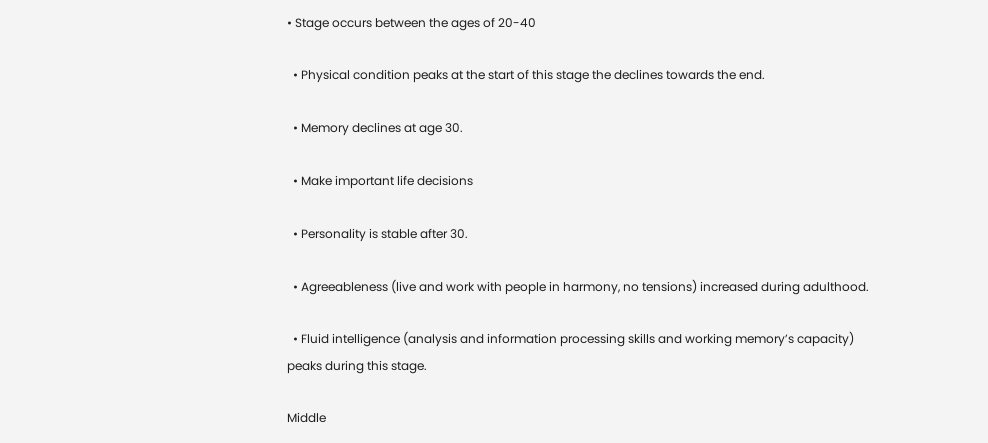• Stage occurs between the ages of 20-40

  • Physical condition peaks at the start of this stage the declines towards the end.

  • Memory declines at age 30.

  • Make important life decisions

  • Personality is stable after 30.

  • Agreeableness (live and work with people in harmony, no tensions) increased during adulthood.

  • Fluid intelligence (analysis and information processing skills and working memory’s capacity) peaks during this stage.

Middle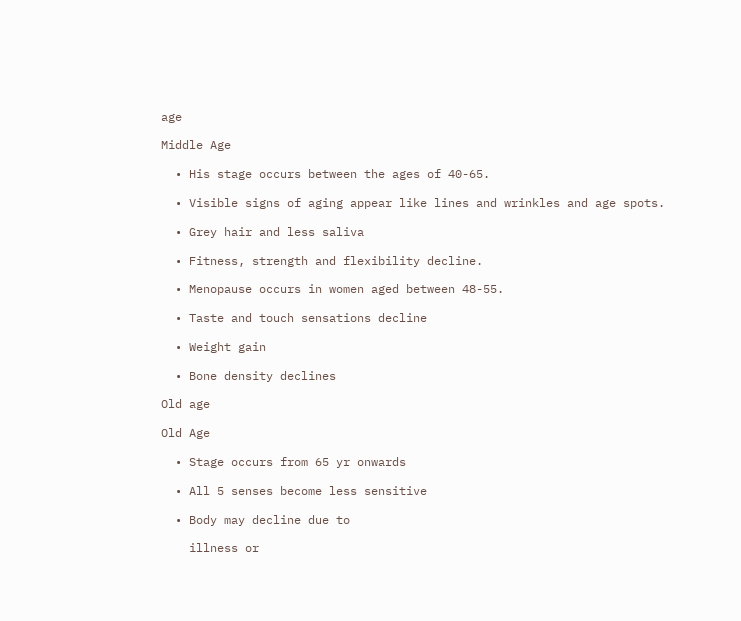age

Middle Age

  • His stage occurs between the ages of 40-65.

  • Visible signs of aging appear like lines and wrinkles and age spots.

  • Grey hair and less saliva

  • Fitness, strength and flexibility decline.

  • Menopause occurs in women aged between 48-55.

  • Taste and touch sensations decline

  • Weight gain

  • Bone density declines

Old age

Old Age

  • Stage occurs from 65 yr onwards

  • All 5 senses become less sensitive

  • Body may decline due to

    illness or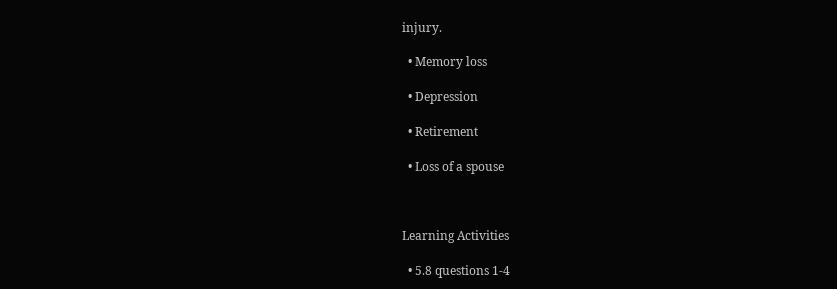injury.

  • Memory loss

  • Depression

  • Retirement

  • Loss of a spouse



Learning Activities

  • 5.8 questions 1-4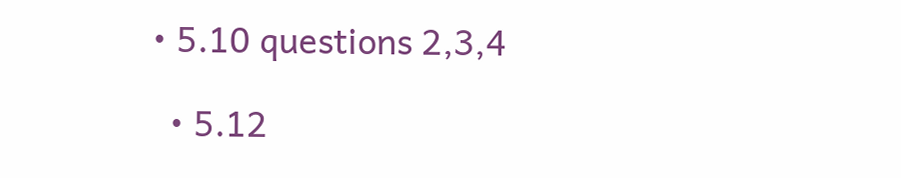• 5.10 questions 2,3,4

  • 5.12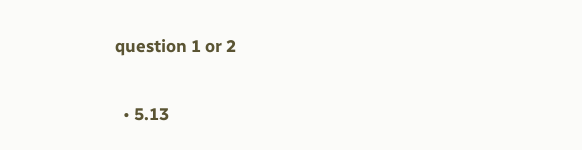question 1 or 2

  • 5.13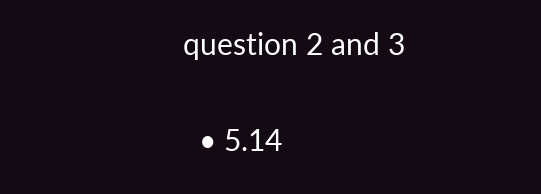question 2 and 3

  • 5.14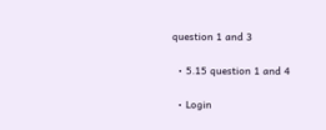question 1 and 3

  • 5.15 question 1 and 4

  • Login